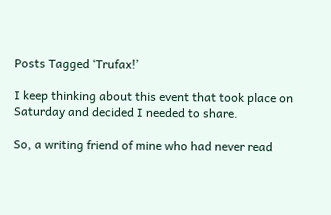Posts Tagged ‘Trufax!’

I keep thinking about this event that took place on Saturday and decided I needed to share.

So, a writing friend of mine who had never read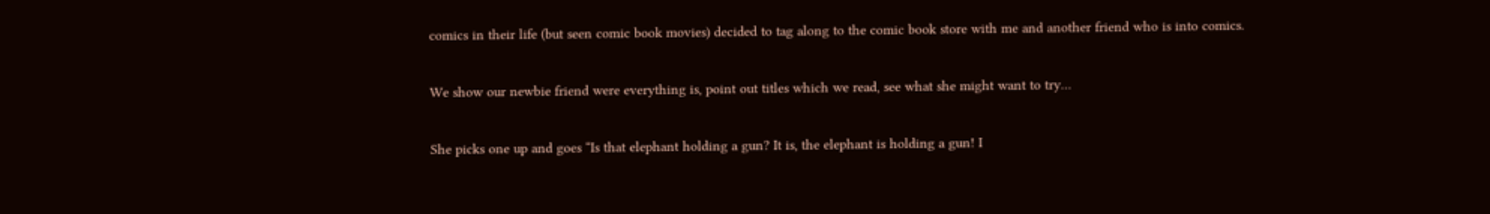comics in their life (but seen comic book movies) decided to tag along to the comic book store with me and another friend who is into comics.

We show our newbie friend were everything is, point out titles which we read, see what she might want to try…

She picks one up and goes “Is that elephant holding a gun? It is, the elephant is holding a gun! I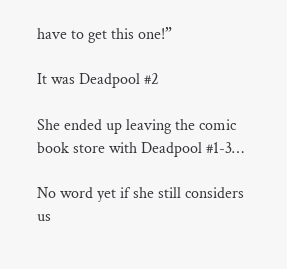have to get this one!”

It was Deadpool #2

She ended up leaving the comic book store with Deadpool #1-3…

No word yet if she still considers us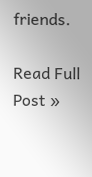friends.

Read Full Post »